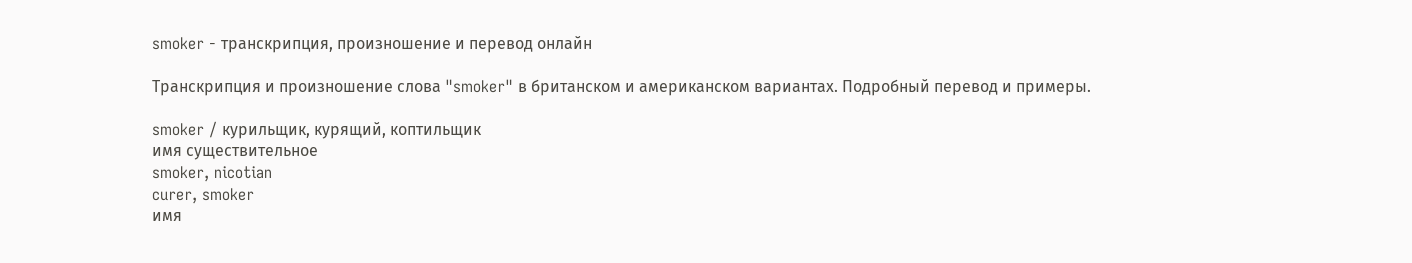smoker - транскрипция, произношение и перевод онлайн

Транскрипция и произношение слова "smoker" в британском и американском вариантах. Подробный перевод и примеры.

smoker / курильщик, курящий, коптильщик
имя существительное
smoker, nicotian
curer, smoker
имя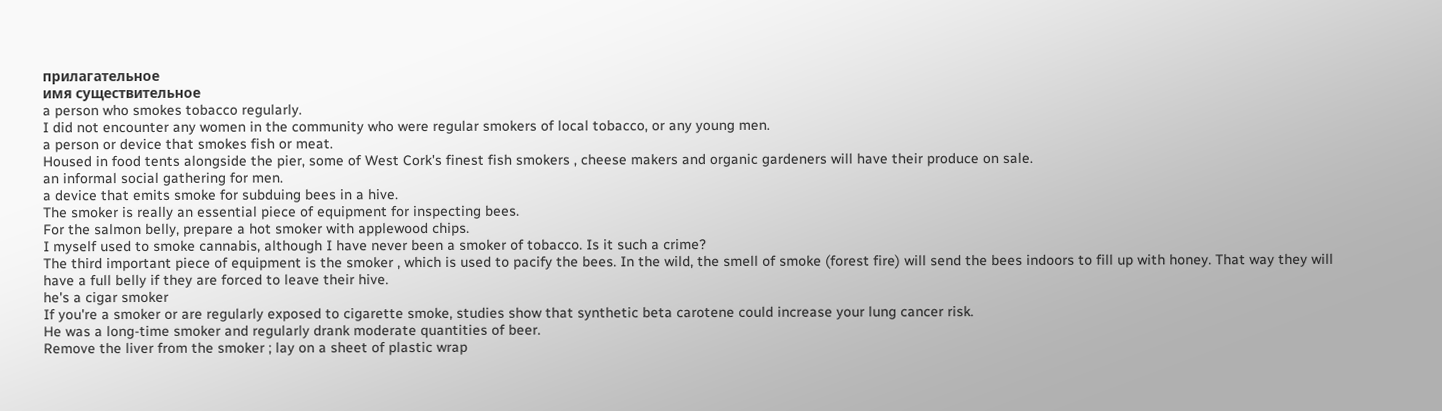прилагательное
имя существительное
a person who smokes tobacco regularly.
I did not encounter any women in the community who were regular smokers of local tobacco, or any young men.
a person or device that smokes fish or meat.
Housed in food tents alongside the pier, some of West Cork's finest fish smokers , cheese makers and organic gardeners will have their produce on sale.
an informal social gathering for men.
a device that emits smoke for subduing bees in a hive.
The smoker is really an essential piece of equipment for inspecting bees.
For the salmon belly, prepare a hot smoker with applewood chips.
I myself used to smoke cannabis, although I have never been a smoker of tobacco. Is it such a crime?
The third important piece of equipment is the smoker , which is used to pacify the bees. In the wild, the smell of smoke (forest fire) will send the bees indoors to fill up with honey. That way they will have a full belly if they are forced to leave their hive.
he's a cigar smoker
If you're a smoker or are regularly exposed to cigarette smoke, studies show that synthetic beta carotene could increase your lung cancer risk.
He was a long-time smoker and regularly drank moderate quantities of beer.
Remove the liver from the smoker ; lay on a sheet of plastic wrap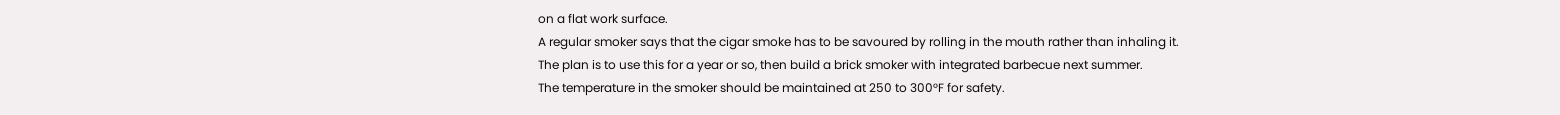on a flat work surface.
A regular smoker says that the cigar smoke has to be savoured by rolling in the mouth rather than inhaling it.
The plan is to use this for a year or so, then build a brick smoker with integrated barbecue next summer.
The temperature in the smoker should be maintained at 250 to 300°F for safety.